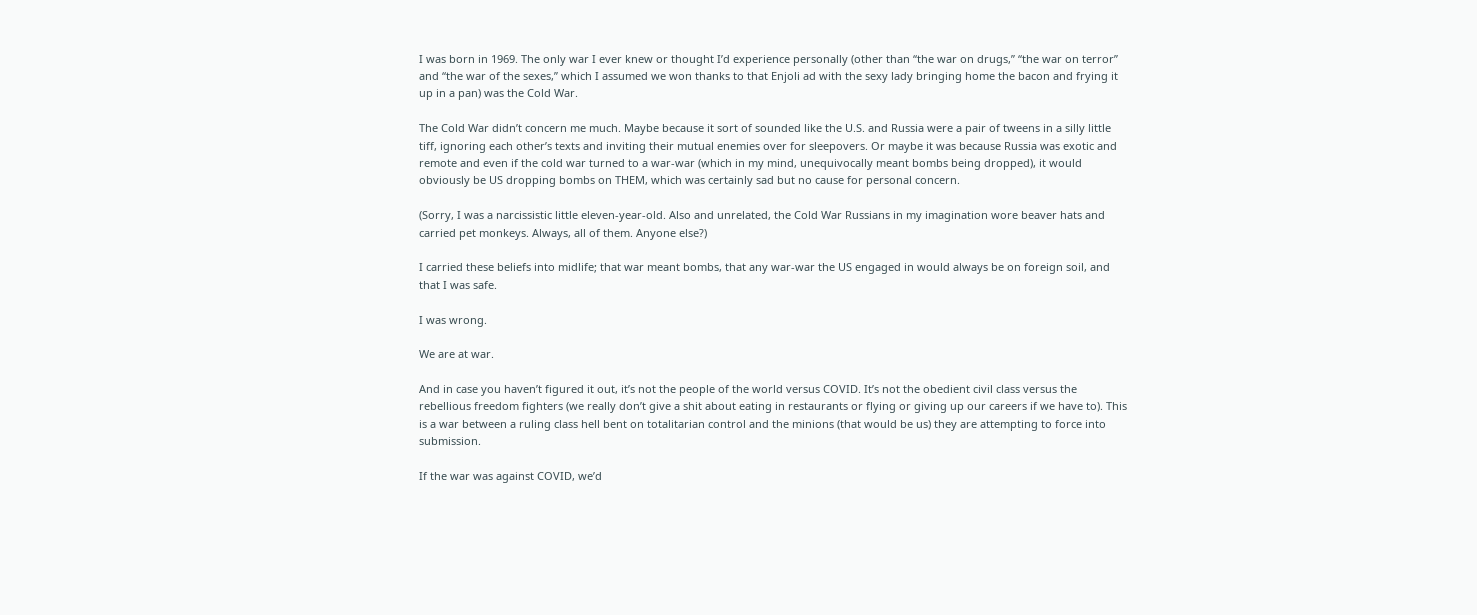I was born in 1969. The only war I ever knew or thought I’d experience personally (other than “the war on drugs,” “the war on terror” and “the war of the sexes,” which I assumed we won thanks to that Enjoli ad with the sexy lady bringing home the bacon and frying it up in a pan) was the Cold War.

The Cold War didn’t concern me much. Maybe because it sort of sounded like the U.S. and Russia were a pair of tweens in a silly little tiff, ignoring each other’s texts and inviting their mutual enemies over for sleepovers. Or maybe it was because Russia was exotic and remote and even if the cold war turned to a war-war (which in my mind, unequivocally meant bombs being dropped), it would obviously be US dropping bombs on THEM, which was certainly sad but no cause for personal concern.

(Sorry, I was a narcissistic little eleven-year-old. Also and unrelated, the Cold War Russians in my imagination wore beaver hats and carried pet monkeys. Always, all of them. Anyone else?)

I carried these beliefs into midlife; that war meant bombs, that any war-war the US engaged in would always be on foreign soil, and that I was safe.

I was wrong.

We are at war.

And in case you haven’t figured it out, it’s not the people of the world versus COVID. It’s not the obedient civil class versus the rebellious freedom fighters (we really don’t give a shit about eating in restaurants or flying or giving up our careers if we have to). This is a war between a ruling class hell bent on totalitarian control and the minions (that would be us) they are attempting to force into submission.

If the war was against COVID, we’d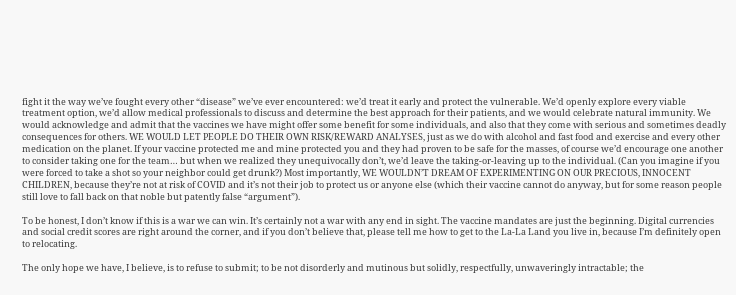fight it the way we’ve fought every other “disease” we’ve ever encountered: we’d treat it early and protect the vulnerable. We’d openly explore every viable treatment option, we’d allow medical professionals to discuss and determine the best approach for their patients, and we would celebrate natural immunity. We would acknowledge and admit that the vaccines we have might offer some benefit for some individuals, and also that they come with serious and sometimes deadly consequences for others. WE WOULD LET PEOPLE DO THEIR OWN RISK/REWARD ANALYSES, just as we do with alcohol and fast food and exercise and every other medication on the planet. If your vaccine protected me and mine protected you and they had proven to be safe for the masses, of course we’d encourage one another to consider taking one for the team… but when we realized they unequivocally don’t, we’d leave the taking-or-leaving up to the individual. (Can you imagine if you were forced to take a shot so your neighbor could get drunk?) Most importantly, WE WOULDN’T DREAM OF EXPERIMENTING ON OUR PRECIOUS, INNOCENT CHILDREN, because they’re not at risk of COVID and it’s not their job to protect us or anyone else (which their vaccine cannot do anyway, but for some reason people still love to fall back on that noble but patently false “argument”).

To be honest, I don’t know if this is a war we can win. It’s certainly not a war with any end in sight. The vaccine mandates are just the beginning. Digital currencies and social credit scores are right around the corner, and if you don’t believe that, please tell me how to get to the La-La Land you live in, because I’m definitely open to relocating.

The only hope we have, I believe, is to refuse to submit; to be not disorderly and mutinous but solidly, respectfully, unwaveringly intractable; the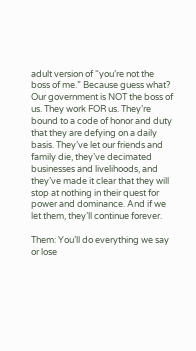adult version of “you’re not the boss of me.” Because guess what? Our government is NOT the boss of us. They work FOR us. They’re bound to a code of honor and duty that they are defying on a daily basis. They’ve let our friends and family die, they’ve decimated businesses and livelihoods, and they’ve made it clear that they will stop at nothing in their quest for power and dominance. And if we let them, they’ll continue forever.

Them: You’ll do everything we say or lose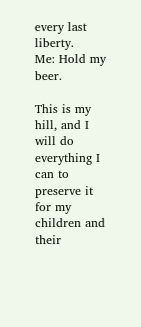every last liberty.
Me: Hold my beer.

This is my hill, and I will do everything I can to preserve it for my children and their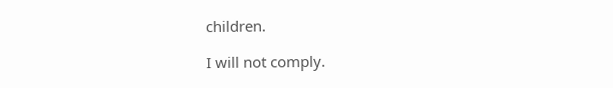children.

I will not comply.